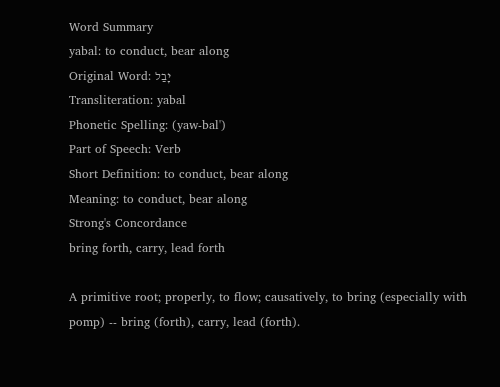Word Summary
yabal: to conduct, bear along
Original Word: יָבַל
Transliteration: yabal
Phonetic Spelling: (yaw-bal')
Part of Speech: Verb
Short Definition: to conduct, bear along
Meaning: to conduct, bear along
Strong's Concordance
bring forth, carry, lead forth

A primitive root; properly, to flow; causatively, to bring (especially with pomp) -- bring (forth), carry, lead (forth).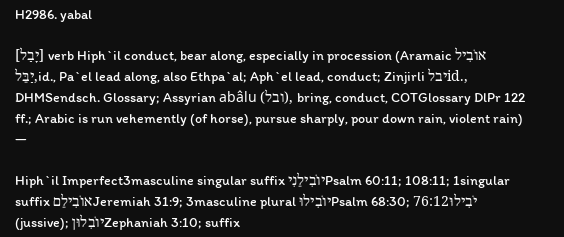H2986. yabal

[יָבַל] verb Hiph`il conduct, bear along, especially in procession (Aramaic אוֺבִיל יַבֵּל,id., Pa`el lead along, also Ethpa`al; Aph`el lead, conduct; Zinjirli יבלid., DHMSendsch. Glossary; Assyrian abâlu (ובל), bring, conduct, COTGlossary DlPr 122 ff.; Arabic is run vehemently (of horse), pursue sharply, pour down rain, violent rain) —

Hiph`il Imperfect3masculine singular suffix יוֺבִילֵנִיPsalm 60:11; 108:11; 1singular suffix אוֺבִילֵםJeremiah 31:9; 3masculine plural יוֺבִילוּPsalm 68:30; יֹבִילוּ76:12 (jussive); יוֺבִלוּןZephaniah 3:10; suffix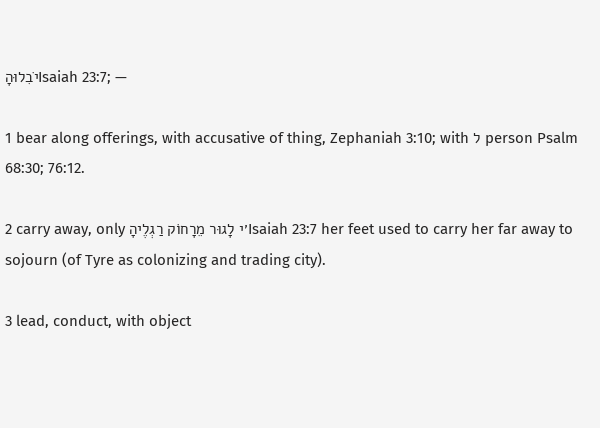יֹבִלוּהָIsaiah 23:7; —

1 bear along offerings, with accusative of thing, Zephaniah 3:10; with ל person Psalm 68:30; 76:12.

2 carry away, only ׳י לָגוּר מֵרָחוֺק רַגְלֶיהָIsaiah 23:7 her feet used to carry her far away to sojourn (of Tyre as colonizing and trading city).

3 lead, conduct, with object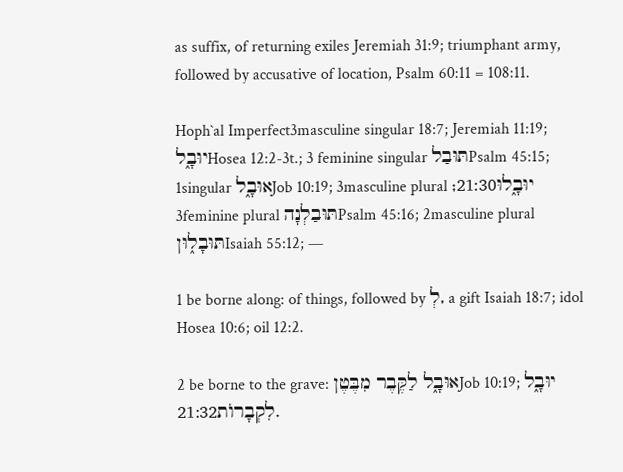as suffix, of returning exiles Jeremiah 31:9; triumphant army, followed by accusative of location, Psalm 60:11 = 108:11.

Hoph`al Imperfect3masculine singular 18:7; Jeremiah 11:19; יוּבָ֑לHosea 12:2-3t.; 3 feminine singular תּוּבַלPsalm 45:15; 1singular אוּבָ֑לJob 10:19; 3masculine plural יוּבָ֑לוּ21:30; 3feminine plural תּוּבַלְנָהPsalm 45:16; 2masculine plural תּוּבָל֑וּןIsaiah 55:12; —

1 be borne along: of things, followed by לְ, a gift Isaiah 18:7; idol Hosea 10:6; oil 12:2.

2 be borne to the grave: אוּבָ֑ל לַקֶּבֶר מִבֶּטֶןJob 10:19; יוּבָ֑ל לִקְבָרוֺת21:32.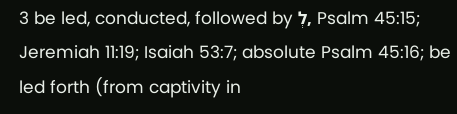3 be led, conducted, followed by לְ, Psalm 45:15; Jeremiah 11:19; Isaiah 53:7; absolute Psalm 45:16; be led forth (from captivity in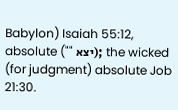Babylon) Isaiah 55:12, absolute ("" יצא); the wicked (for judgment) absolute Job 21:30.